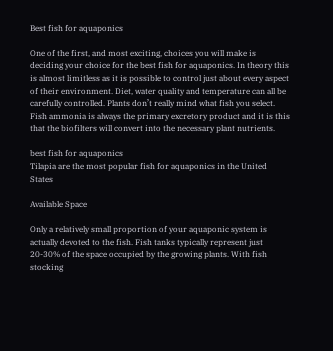Best fish for aquaponics

One of the first, and most exciting, choices you will make is deciding your choice for the best fish for aquaponics. In theory this is almost limitless as it is possible to control just about every aspect of their environment. Diet, water quality and temperature can all be carefully controlled. Plants don’t really mind what fish you select. Fish ammonia is always the primary excretory product and it is this that the biofilters will convert into the necessary plant nutrients.

best fish for aquaponics
Tilapia are the most popular fish for aquaponics in the United States

Available Space

Only a relatively small proportion of your aquaponic system is actually devoted to the fish. Fish tanks typically represent just 20-30% of the space occupied by the growing plants. With fish stocking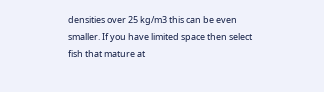densities over 25 kg/m3 this can be even smaller. If you have limited space then select fish that mature at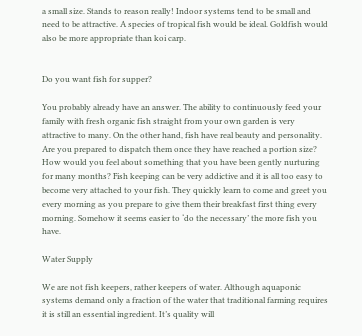a small size. Stands to reason really! Indoor systems tend to be small and need to be attractive. A species of tropical fish would be ideal. Goldfish would also be more appropriate than koi carp.


Do you want fish for supper?

You probably already have an answer. The ability to continuously feed your family with fresh organic fish straight from your own garden is very attractive to many. On the other hand, fish have real beauty and personality. Are you prepared to dispatch them once they have reached a portion size? How would you feel about something that you have been gently nurturing for many months? Fish keeping can be very addictive and it is all too easy to become very attached to your fish. They quickly learn to come and greet you every morning as you prepare to give them their breakfast first thing every morning. Somehow it seems easier to ‘do the necessary’ the more fish you have.

Water Supply

We are not fish keepers, rather keepers of water. Although aquaponic systems demand only a fraction of the water that traditional farming requires it is still an essential ingredient. It’s quality will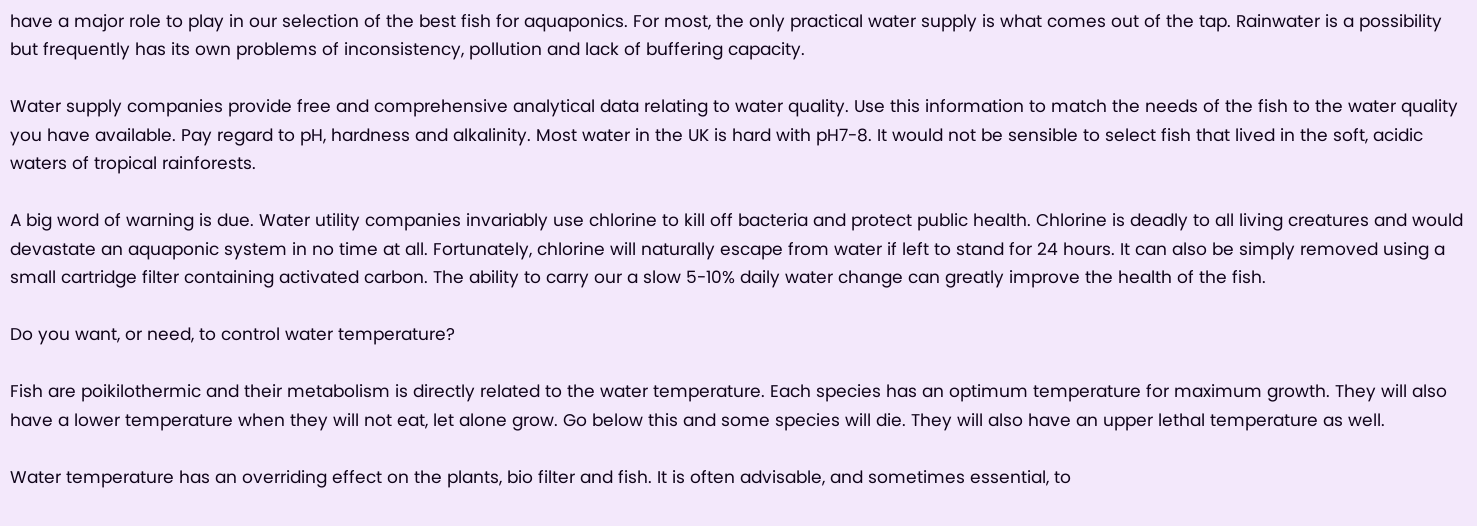have a major role to play in our selection of the best fish for aquaponics. For most, the only practical water supply is what comes out of the tap. Rainwater is a possibility but frequently has its own problems of inconsistency, pollution and lack of buffering capacity.

Water supply companies provide free and comprehensive analytical data relating to water quality. Use this information to match the needs of the fish to the water quality you have available. Pay regard to pH, hardness and alkalinity. Most water in the UK is hard with pH7-8. It would not be sensible to select fish that lived in the soft, acidic waters of tropical rainforests.

A big word of warning is due. Water utility companies invariably use chlorine to kill off bacteria and protect public health. Chlorine is deadly to all living creatures and would devastate an aquaponic system in no time at all. Fortunately, chlorine will naturally escape from water if left to stand for 24 hours. It can also be simply removed using a small cartridge filter containing activated carbon. The ability to carry our a slow 5-10% daily water change can greatly improve the health of the fish.

Do you want, or need, to control water temperature?

Fish are poikilothermic and their metabolism is directly related to the water temperature. Each species has an optimum temperature for maximum growth. They will also have a lower temperature when they will not eat, let alone grow. Go below this and some species will die. They will also have an upper lethal temperature as well.

Water temperature has an overriding effect on the plants, bio filter and fish. It is often advisable, and sometimes essential, to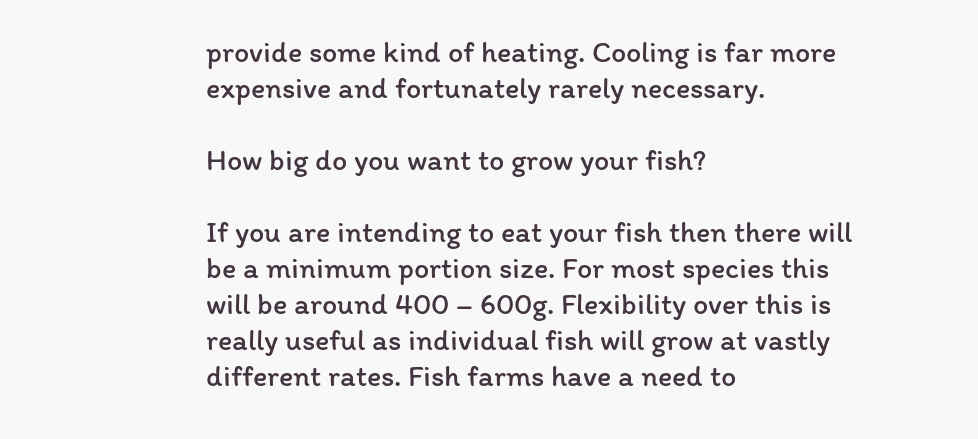provide some kind of heating. Cooling is far more expensive and fortunately rarely necessary.

How big do you want to grow your fish?

If you are intending to eat your fish then there will be a minimum portion size. For most species this will be around 400 – 600g. Flexibility over this is really useful as individual fish will grow at vastly different rates. Fish farms have a need to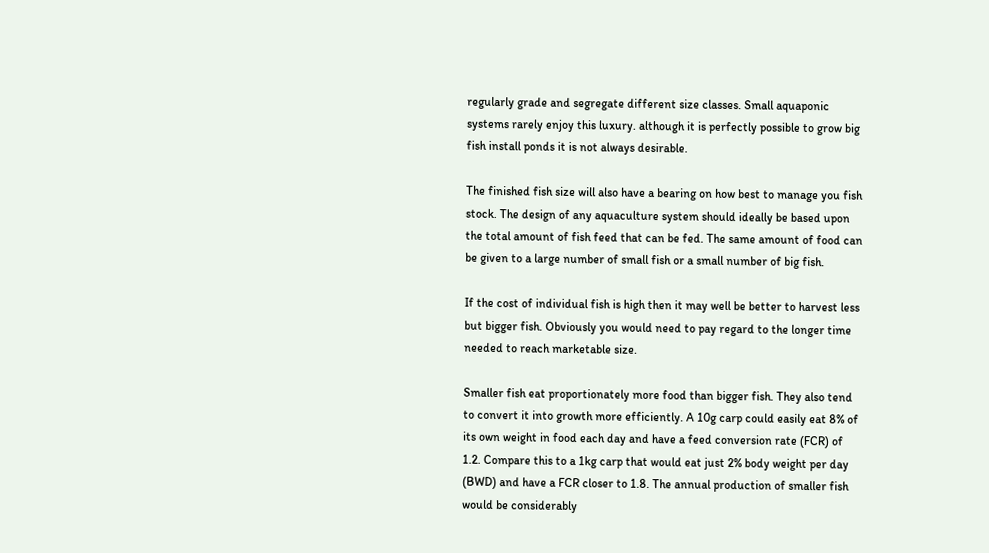regularly grade and segregate different size classes. Small aquaponic systems rarely enjoy this luxury. although it is perfectly possible to grow big fish install ponds it is not always desirable.

The finished fish size will also have a bearing on how best to manage you fish stock. The design of any aquaculture system should ideally be based upon the total amount of fish feed that can be fed. The same amount of food can be given to a large number of small fish or a small number of big fish.

If the cost of individual fish is high then it may well be better to harvest less but bigger fish. Obviously you would need to pay regard to the longer time needed to reach marketable size.

Smaller fish eat proportionately more food than bigger fish. They also tend to convert it into growth more efficiently. A 10g carp could easily eat 8% of its own weight in food each day and have a feed conversion rate (FCR) of 1.2. Compare this to a 1kg carp that would eat just 2% body weight per day (BWD) and have a FCR closer to 1.8. The annual production of smaller fish would be considerably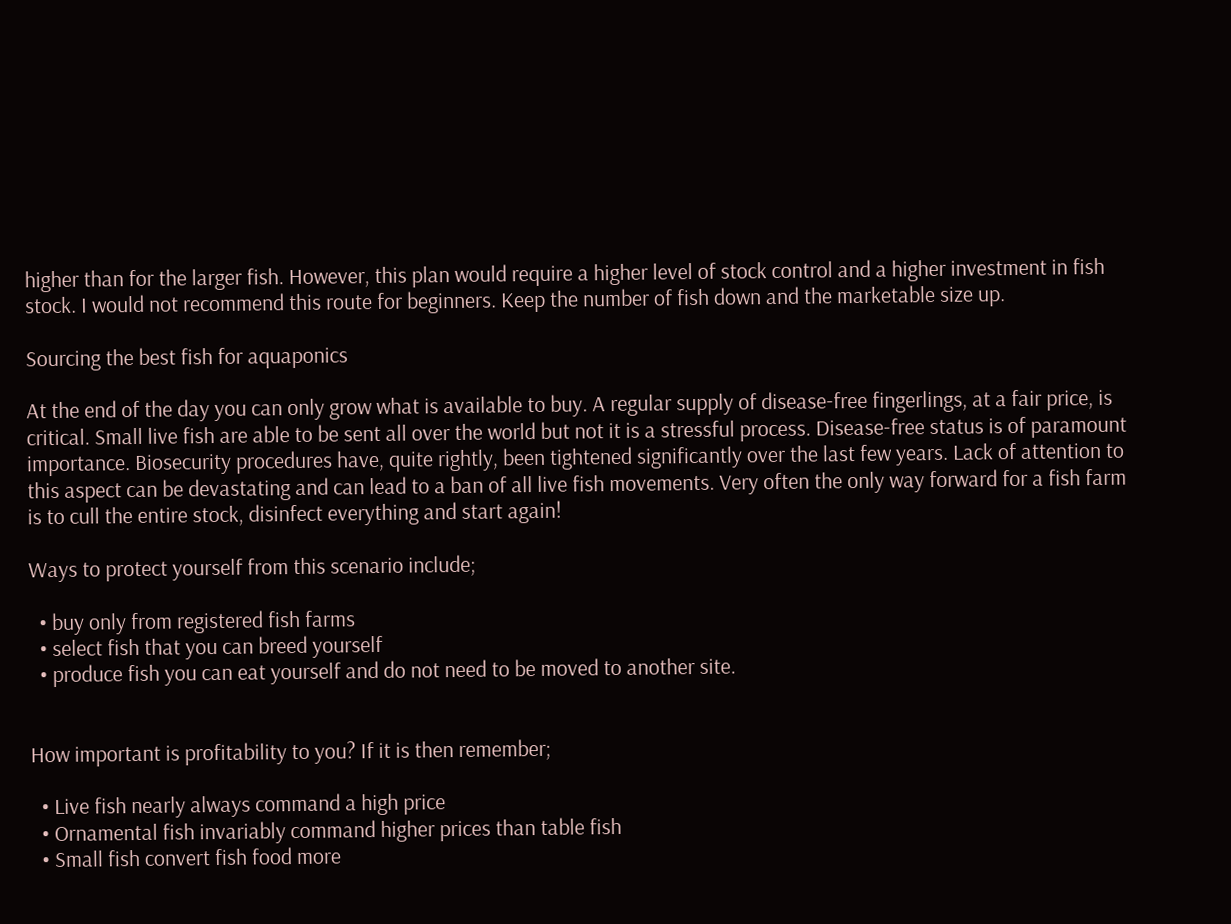higher than for the larger fish. However, this plan would require a higher level of stock control and a higher investment in fish stock. I would not recommend this route for beginners. Keep the number of fish down and the marketable size up.

Sourcing the best fish for aquaponics

At the end of the day you can only grow what is available to buy. A regular supply of disease-free fingerlings, at a fair price, is critical. Small live fish are able to be sent all over the world but not it is a stressful process. Disease-free status is of paramount importance. Biosecurity procedures have, quite rightly, been tightened significantly over the last few years. Lack of attention to this aspect can be devastating and can lead to a ban of all live fish movements. Very often the only way forward for a fish farm is to cull the entire stock, disinfect everything and start again!

Ways to protect yourself from this scenario include;

  • buy only from registered fish farms
  • select fish that you can breed yourself
  • produce fish you can eat yourself and do not need to be moved to another site.


How important is profitability to you? If it is then remember;

  • Live fish nearly always command a high price
  • Ornamental fish invariably command higher prices than table fish
  • Small fish convert fish food more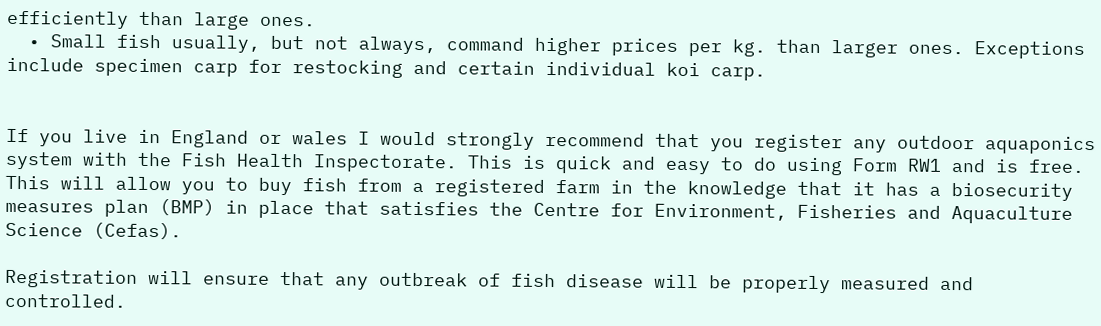efficiently than large ones.
  • Small fish usually, but not always, command higher prices per kg. than larger ones. Exceptions include specimen carp for restocking and certain individual koi carp.


If you live in England or wales I would strongly recommend that you register any outdoor aquaponics system with the Fish Health Inspectorate. This is quick and easy to do using Form RW1 and is free. This will allow you to buy fish from a registered farm in the knowledge that it has a biosecurity measures plan (BMP) in place that satisfies the Centre for Environment, Fisheries and Aquaculture Science (Cefas).

Registration will ensure that any outbreak of fish disease will be properly measured and controlled.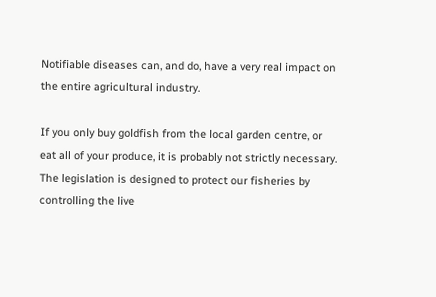Notifiable diseases can, and do, have a very real impact on the entire agricultural industry.

If you only buy goldfish from the local garden centre, or eat all of your produce, it is probably not strictly necessary. The legislation is designed to protect our fisheries by controlling the live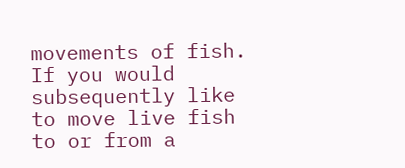movements of fish. If you would subsequently like to move live fish to or from a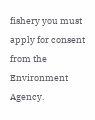fishery you must apply for consent from the Environment Agency.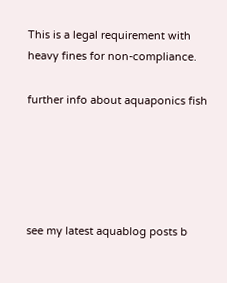This is a legal requirement with heavy fines for non-compliance.

further info about aquaponics fish





see my latest aquablog posts b